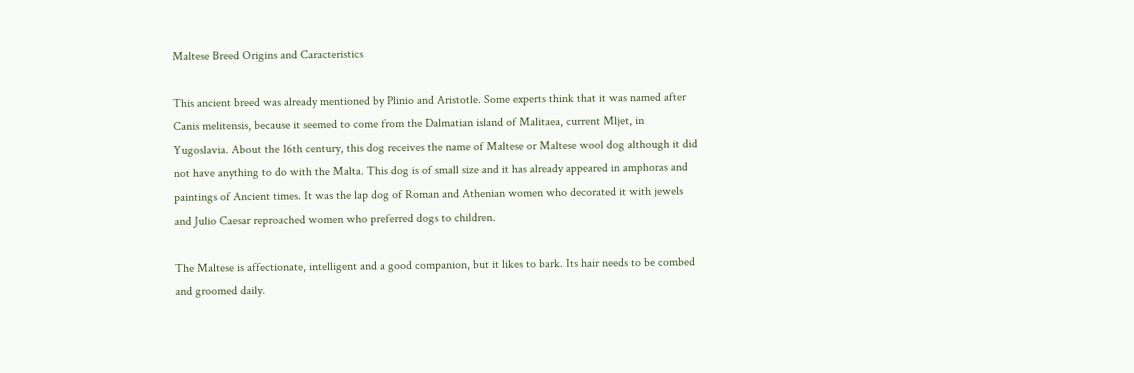Maltese Breed Origins and Caracteristics

This ancient breed was already mentioned by Plinio and Aristotle. Some experts think that it was named after Canis melitensis, because it seemed to come from the Dalmatian island of Malitaea, current Mljet, in Yugoslavia. About the 16th century, this dog receives the name of Maltese or Maltese wool dog although it did not have anything to do with the Malta. This dog is of small size and it has already appeared in amphoras and paintings of Ancient times. It was the lap dog of Roman and Athenian women who decorated it with jewels and Julio Caesar reproached women who preferred dogs to children.

The Maltese is affectionate, intelligent and a good companion, but it likes to bark. Its hair needs to be combed and groomed daily.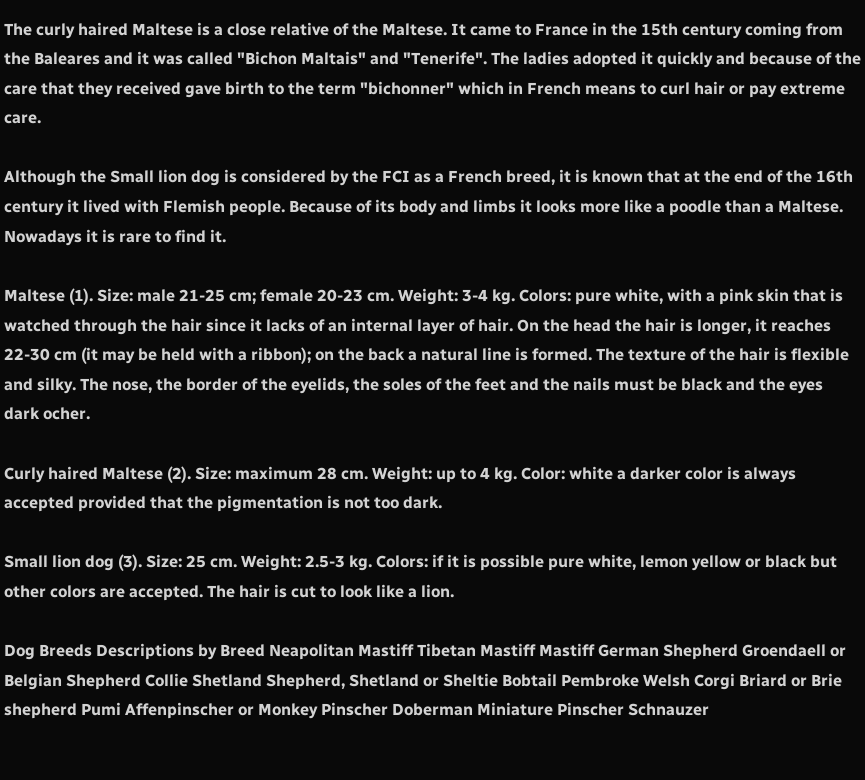The curly haired Maltese is a close relative of the Maltese. It came to France in the 15th century coming from the Baleares and it was called "Bichon Maltais" and "Tenerife". The ladies adopted it quickly and because of the care that they received gave birth to the term "bichonner" which in French means to curl hair or pay extreme care.

Although the Small lion dog is considered by the FCI as a French breed, it is known that at the end of the 16th century it lived with Flemish people. Because of its body and limbs it looks more like a poodle than a Maltese. Nowadays it is rare to find it.

Maltese (1). Size: male 21-25 cm; female 20-23 cm. Weight: 3-4 kg. Colors: pure white, with a pink skin that is watched through the hair since it lacks of an internal layer of hair. On the head the hair is longer, it reaches 22-30 cm (it may be held with a ribbon); on the back a natural line is formed. The texture of the hair is flexible and silky. The nose, the border of the eyelids, the soles of the feet and the nails must be black and the eyes dark ocher.

Curly haired Maltese (2). Size: maximum 28 cm. Weight: up to 4 kg. Color: white a darker color is always accepted provided that the pigmentation is not too dark.

Small lion dog (3). Size: 25 cm. Weight: 2.5-3 kg. Colors: if it is possible pure white, lemon yellow or black but other colors are accepted. The hair is cut to look like a lion.

Dog Breeds Descriptions by Breed Neapolitan Mastiff Tibetan Mastiff Mastiff German Shepherd Groendaell or Belgian Shepherd Collie Shetland Shepherd, Shetland or Sheltie Bobtail Pembroke Welsh Corgi Briard or Brie shepherd Pumi Affenpinscher or Monkey Pinscher Doberman Miniature Pinscher Schnauzer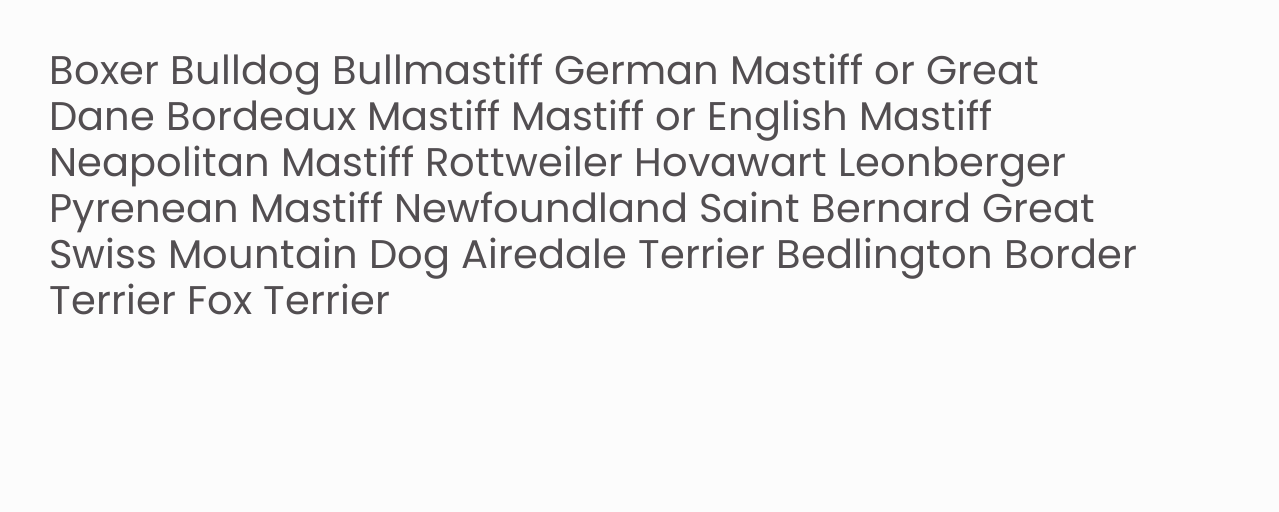Boxer Bulldog Bullmastiff German Mastiff or Great Dane Bordeaux Mastiff Mastiff or English Mastiff Neapolitan Mastiff Rottweiler Hovawart Leonberger Pyrenean Mastiff Newfoundland Saint Bernard Great Swiss Mountain Dog Airedale Terrier Bedlington Border Terrier Fox Terrier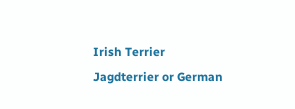Irish Terrier Jagdterrier or German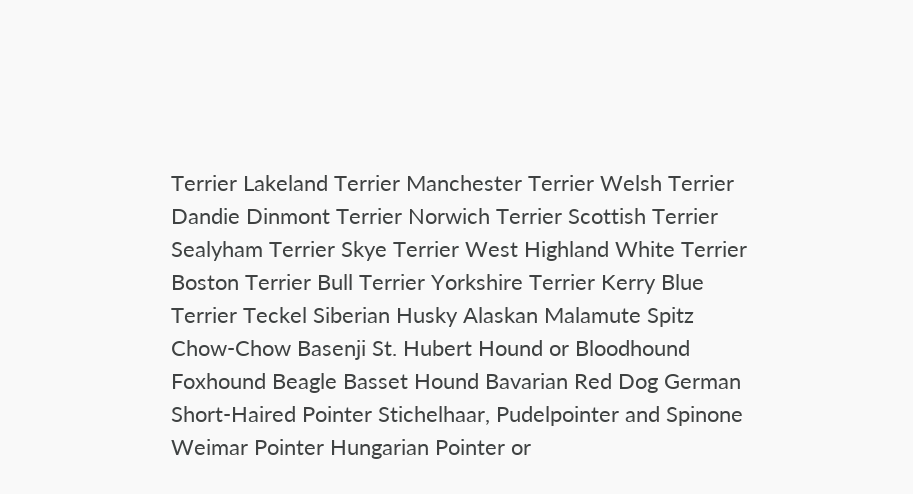Terrier Lakeland Terrier Manchester Terrier Welsh Terrier Dandie Dinmont Terrier Norwich Terrier Scottish Terrier Sealyham Terrier Skye Terrier West Highland White Terrier Boston Terrier Bull Terrier Yorkshire Terrier Kerry Blue Terrier Teckel Siberian Husky Alaskan Malamute Spitz Chow-Chow Basenji St. Hubert Hound or Bloodhound Foxhound Beagle Basset Hound Bavarian Red Dog German Short-Haired Pointer Stichelhaar, Pudelpointer and Spinone Weimar Pointer Hungarian Pointer or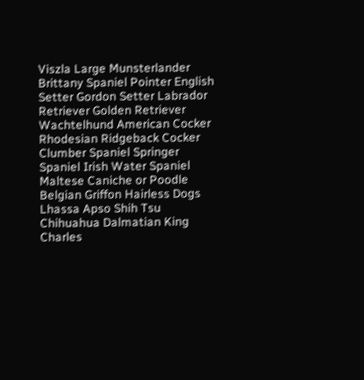Viszla Large Munsterlander Brittany Spaniel Pointer English Setter Gordon Setter Labrador Retriever Golden Retriever Wachtelhund American Cocker Rhodesian Ridgeback Cocker Clumber Spaniel Springer Spaniel Irish Water Spaniel Maltese Caniche or Poodle Belgian Griffon Hairless Dogs Lhassa Apso Shih Tsu Chihuahua Dalmatian King Charles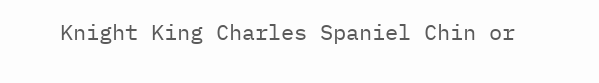Knight King Charles Spaniel Chin or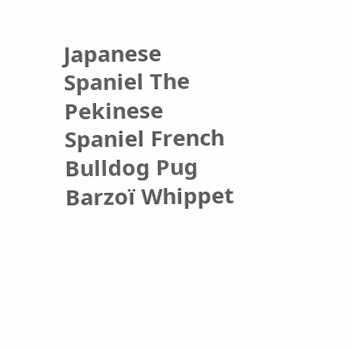Japanese Spaniel The Pekinese Spaniel French Bulldog Pug Barzoï Whippet